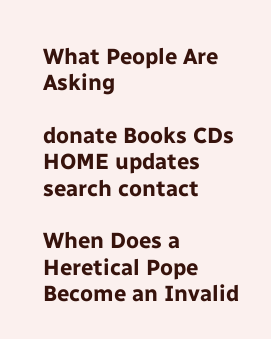What People Are Asking

donate Books CDs HOME updates search contact

When Does a Heretical Pope
Become an Invalid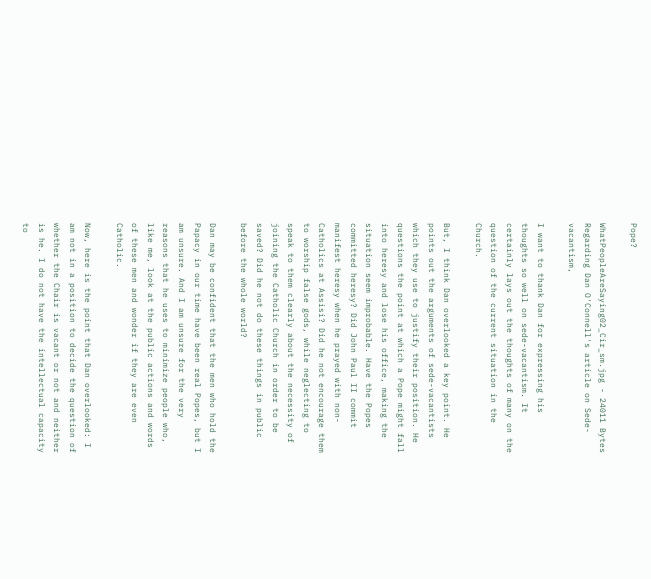Pope?

WhatPeopleAreSaying02_Cir_sm.jpg - 24011 Bytes
Regarding Dan O'Connell's article on Sede-vacantism,

I want to thank Dan for expressing his thoughts so well on sede-vacantism. It certainly lays out the thoughts of many on the question of the current situation in the Church.

But, I think Dan overlooked a key point. He points out the arguments of sede-vacantists which they use to justify their position. He questions the point at which a Pope might fall into heresy and lose his office, making the situation seem improbable. Have the Popes committed heresy? Did John Paul II commit manifest heresy when he prayed with non-Catholics at Assisi? Did he not encourage them to worship false gods, while neglecting to speak to them clearly about the necessity of joining the Catholic Church in order to be saved? Did he not do these things in public before the whole world?

Dan may be confident that the men who hold the Papacy in our time have been real Popes, but I am unsure. And I am unsure for the very reasons that he uses to minimize people who, like me, look at the public actions and words of these men and wonder if they are even Catholic.

Now, here is the point that Dan overlooked: I am not in a position to decide the question of whether the Chair is vacant or not and neither is he. I do not have the intellectual capacity to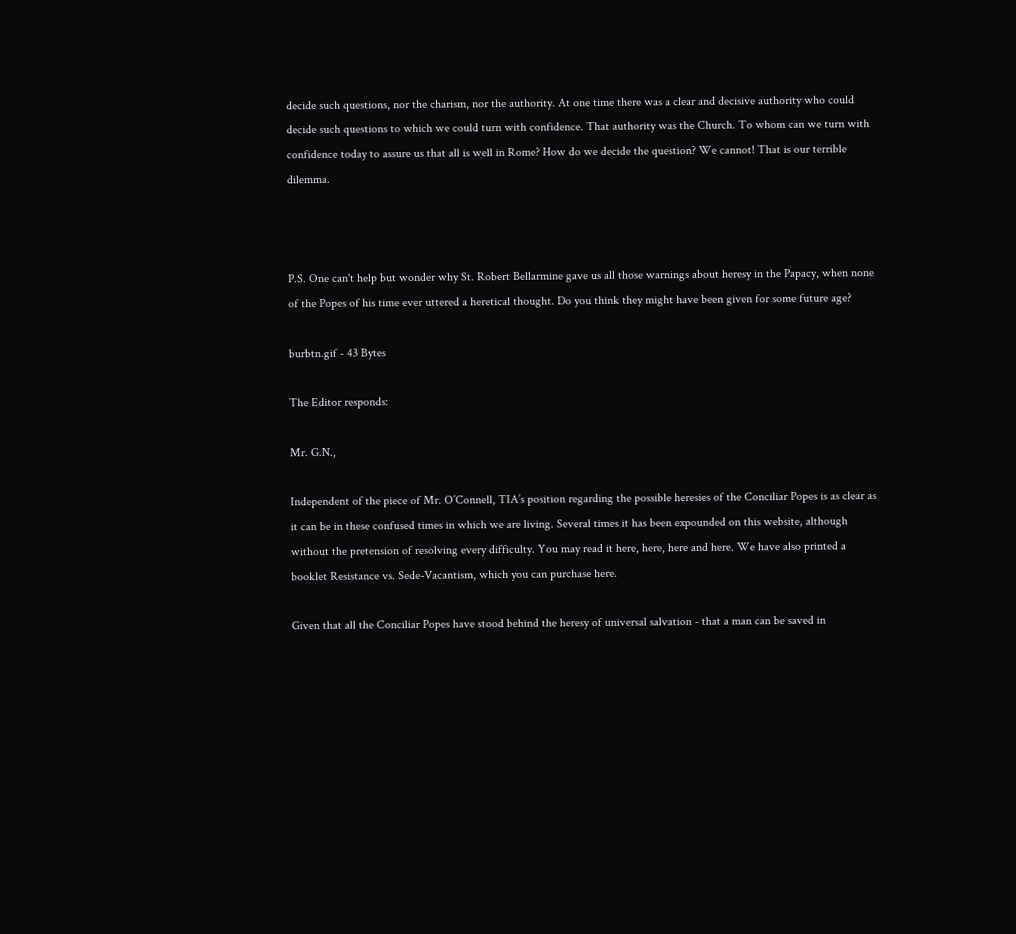decide such questions, nor the charism, nor the authority. At one time there was a clear and decisive authority who could decide such questions to which we could turn with confidence. That authority was the Church. To whom can we turn with confidence today to assure us that all is well in Rome? How do we decide the question? We cannot! That is our terrible dilemma.



P.S. One can't help but wonder why St. Robert Bellarmine gave us all those warnings about heresy in the Papacy, when none of the Popes of his time ever uttered a heretical thought. Do you think they might have been given for some future age?

burbtn.gif - 43 Bytes

The Editor responds:

Mr. G.N.,

Independent of the piece of Mr. O’Connell, TIA’s position regarding the possible heresies of the Conciliar Popes is as clear as it can be in these confused times in which we are living. Several times it has been expounded on this website, although without the pretension of resolving every difficulty. You may read it here, here, here and here. We have also printed a booklet Resistance vs. Sede-Vacantism, which you can purchase here.

Given that all the Conciliar Popes have stood behind the heresy of universal salvation - that a man can be saved in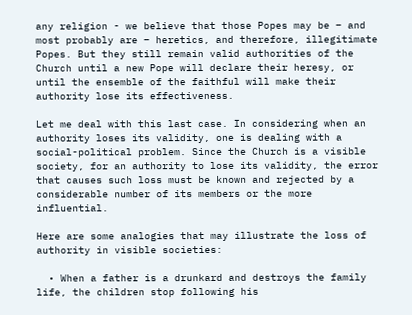any religion - we believe that those Popes may be – and most probably are – heretics, and therefore, illegitimate Popes. But they still remain valid authorities of the Church until a new Pope will declare their heresy, or until the ensemble of the faithful will make their authority lose its effectiveness.

Let me deal with this last case. In considering when an authority loses its validity, one is dealing with a social-political problem. Since the Church is a visible society, for an authority to lose its validity, the error that causes such loss must be known and rejected by a considerable number of its members or the more influential.

Here are some analogies that may illustrate the loss of authority in visible societies:

  • When a father is a drunkard and destroys the family life, the children stop following his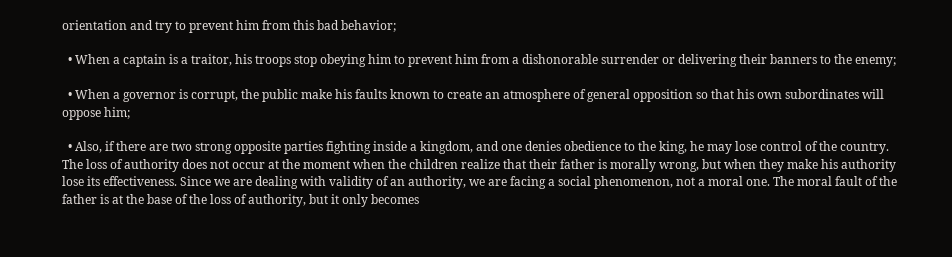orientation and try to prevent him from this bad behavior;

  • When a captain is a traitor, his troops stop obeying him to prevent him from a dishonorable surrender or delivering their banners to the enemy;

  • When a governor is corrupt, the public make his faults known to create an atmosphere of general opposition so that his own subordinates will oppose him;

  • Also, if there are two strong opposite parties fighting inside a kingdom, and one denies obedience to the king, he may lose control of the country.
The loss of authority does not occur at the moment when the children realize that their father is morally wrong, but when they make his authority lose its effectiveness. Since we are dealing with validity of an authority, we are facing a social phenomenon, not a moral one. The moral fault of the father is at the base of the loss of authority, but it only becomes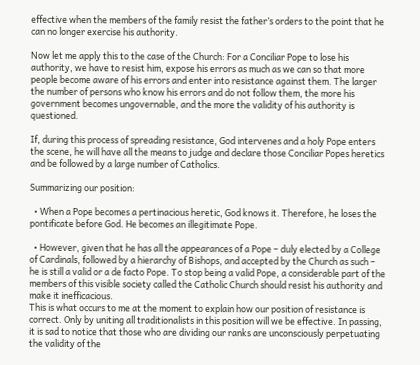effective when the members of the family resist the father’s orders to the point that he can no longer exercise his authority.

Now let me apply this to the case of the Church: For a Conciliar Pope to lose his authority, we have to resist him, expose his errors as much as we can so that more people become aware of his errors and enter into resistance against them. The larger the number of persons who know his errors and do not follow them, the more his government becomes ungovernable, and the more the validity of his authority is questioned.

If, during this process of spreading resistance, God intervenes and a holy Pope enters the scene, he will have all the means to judge and declare those Conciliar Popes heretics and be followed by a large number of Catholics.

Summarizing our position:

  • When a Pope becomes a pertinacious heretic, God knows it. Therefore, he loses the pontificate before God. He becomes an illegitimate Pope.

  • However, given that he has all the appearances of a Pope – duly elected by a College of Cardinals, followed by a hierarchy of Bishops, and accepted by the Church as such – he is still a valid or a de facto Pope. To stop being a valid Pope, a considerable part of the members of this visible society called the Catholic Church should resist his authority and make it inefficacious.
This is what occurs to me at the moment to explain how our position of resistance is correct. Only by uniting all traditionalists in this position will we be effective. In passing, it is sad to notice that those who are dividing our ranks are unconsciously perpetuating the validity of the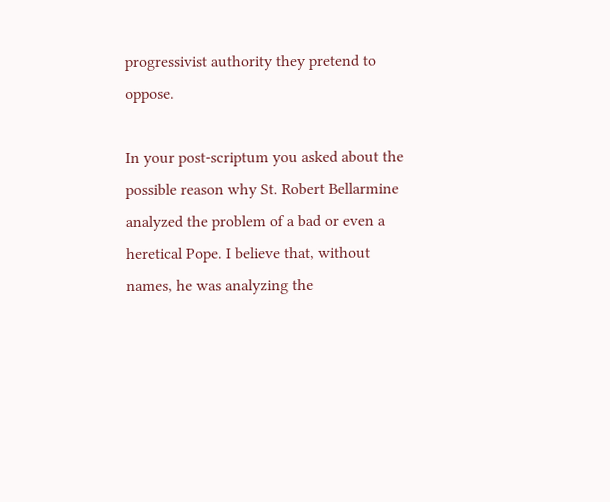progressivist authority they pretend to oppose.

In your post-scriptum you asked about the possible reason why St. Robert Bellarmine analyzed the problem of a bad or even a heretical Pope. I believe that, without names, he was analyzing the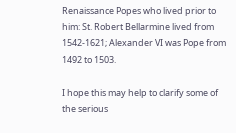Renaissance Popes who lived prior to him: St. Robert Bellarmine lived from 1542-1621; Alexander VI was Pope from 1492 to 1503.

I hope this may help to clarify some of the serious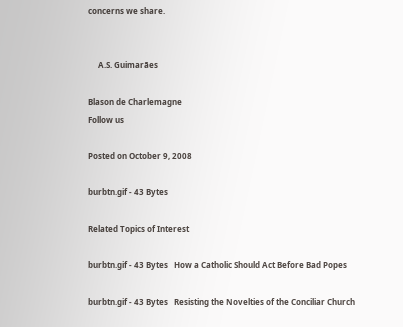concerns we share.


     A.S. Guimarães

Blason de Charlemagne
Follow us

Posted on October 9, 2008

burbtn.gif - 43 Bytes

Related Topics of Interest

burbtn.gif - 43 Bytes   How a Catholic Should Act Before Bad Popes

burbtn.gif - 43 Bytes   Resisting the Novelties of the Conciliar Church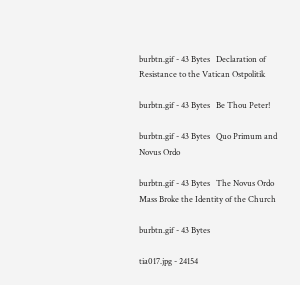burbtn.gif - 43 Bytes   Declaration of Resistance to the Vatican Ostpolitik

burbtn.gif - 43 Bytes   Be Thou Peter!

burbtn.gif - 43 Bytes   Quo Primum and Novus Ordo

burbtn.gif - 43 Bytes   The Novus Ordo Mass Broke the Identity of the Church

burbtn.gif - 43 Bytes

tia017.jpg - 24154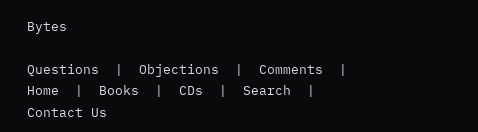Bytes

Questions  |  Objections  |  Comments  |  Home  |  Books  |  CDs  |  Search  |  Contact Us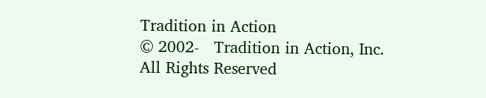Tradition in Action
© 2002-   Tradition in Action, Inc.    All Rights Reserved